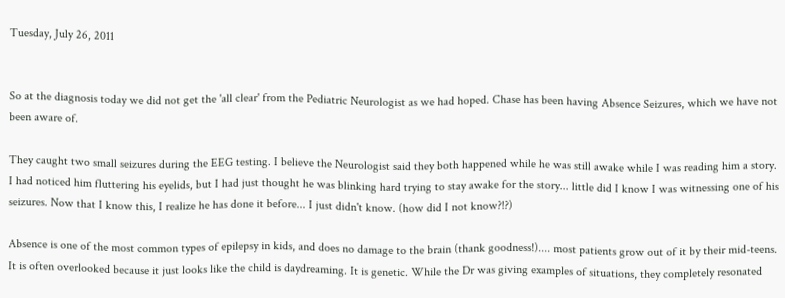Tuesday, July 26, 2011


So at the diagnosis today we did not get the 'all clear' from the Pediatric Neurologist as we had hoped. Chase has been having Absence Seizures, which we have not been aware of.

They caught two small seizures during the EEG testing. I believe the Neurologist said they both happened while he was still awake while I was reading him a story. I had noticed him fluttering his eyelids, but I had just thought he was blinking hard trying to stay awake for the story... little did I know I was witnessing one of his seizures. Now that I know this, I realize he has done it before... I just didn't know. (how did I not know?!?)

Absence is one of the most common types of epilepsy in kids, and does no damage to the brain (thank goodness!).... most patients grow out of it by their mid-teens. It is often overlooked because it just looks like the child is daydreaming. It is genetic. While the Dr was giving examples of situations, they completely resonated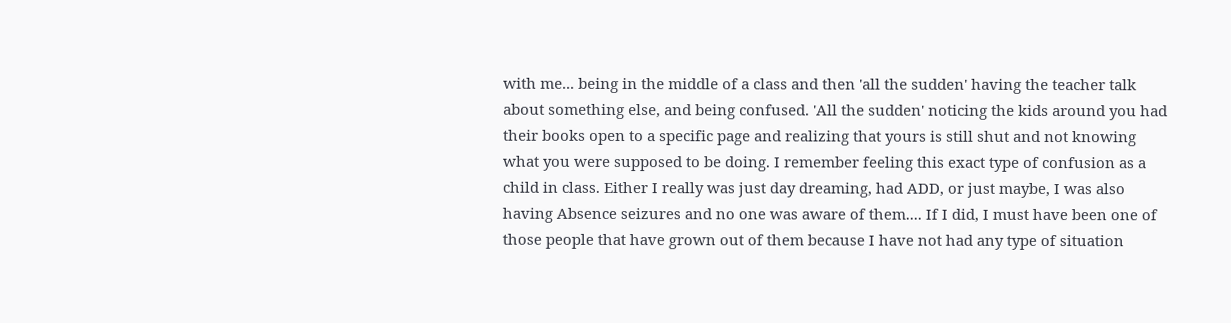with me... being in the middle of a class and then 'all the sudden' having the teacher talk about something else, and being confused. 'All the sudden' noticing the kids around you had their books open to a specific page and realizing that yours is still shut and not knowing what you were supposed to be doing. I remember feeling this exact type of confusion as a child in class. Either I really was just day dreaming, had ADD, or just maybe, I was also having Absence seizures and no one was aware of them.... If I did, I must have been one of those people that have grown out of them because I have not had any type of situation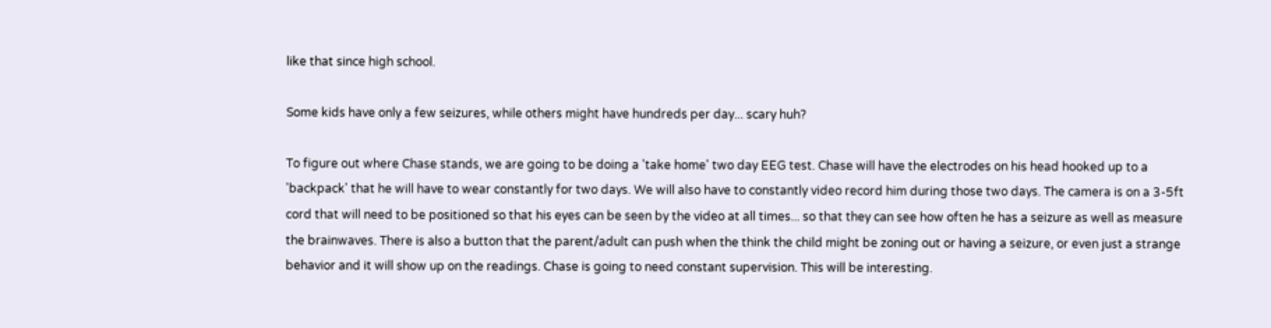like that since high school.

Some kids have only a few seizures, while others might have hundreds per day... scary huh?

To figure out where Chase stands, we are going to be doing a 'take home' two day EEG test. Chase will have the electrodes on his head hooked up to a 'backpack' that he will have to wear constantly for two days. We will also have to constantly video record him during those two days. The camera is on a 3-5ft cord that will need to be positioned so that his eyes can be seen by the video at all times... so that they can see how often he has a seizure as well as measure the brainwaves. There is also a button that the parent/adult can push when the think the child might be zoning out or having a seizure, or even just a strange behavior and it will show up on the readings. Chase is going to need constant supervision. This will be interesting.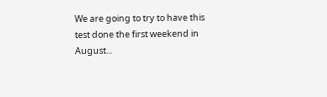We are going to try to have this test done the first weekend in August...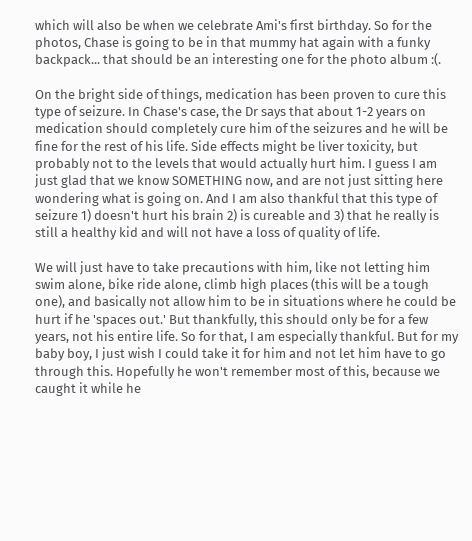which will also be when we celebrate Ami's first birthday. So for the photos, Chase is going to be in that mummy hat again with a funky backpack... that should be an interesting one for the photo album :(.

On the bright side of things, medication has been proven to cure this type of seizure. In Chase's case, the Dr says that about 1-2 years on medication should completely cure him of the seizures and he will be fine for the rest of his life. Side effects might be liver toxicity, but probably not to the levels that would actually hurt him. I guess I am just glad that we know SOMETHING now, and are not just sitting here wondering what is going on. And I am also thankful that this type of seizure 1) doesn't hurt his brain 2) is cureable and 3) that he really is still a healthy kid and will not have a loss of quality of life.

We will just have to take precautions with him, like not letting him swim alone, bike ride alone, climb high places (this will be a tough one), and basically not allow him to be in situations where he could be hurt if he 'spaces out.' But thankfully, this should only be for a few years, not his entire life. So for that, I am especially thankful. But for my baby boy, I just wish I could take it for him and not let him have to go through this. Hopefully he won't remember most of this, because we caught it while he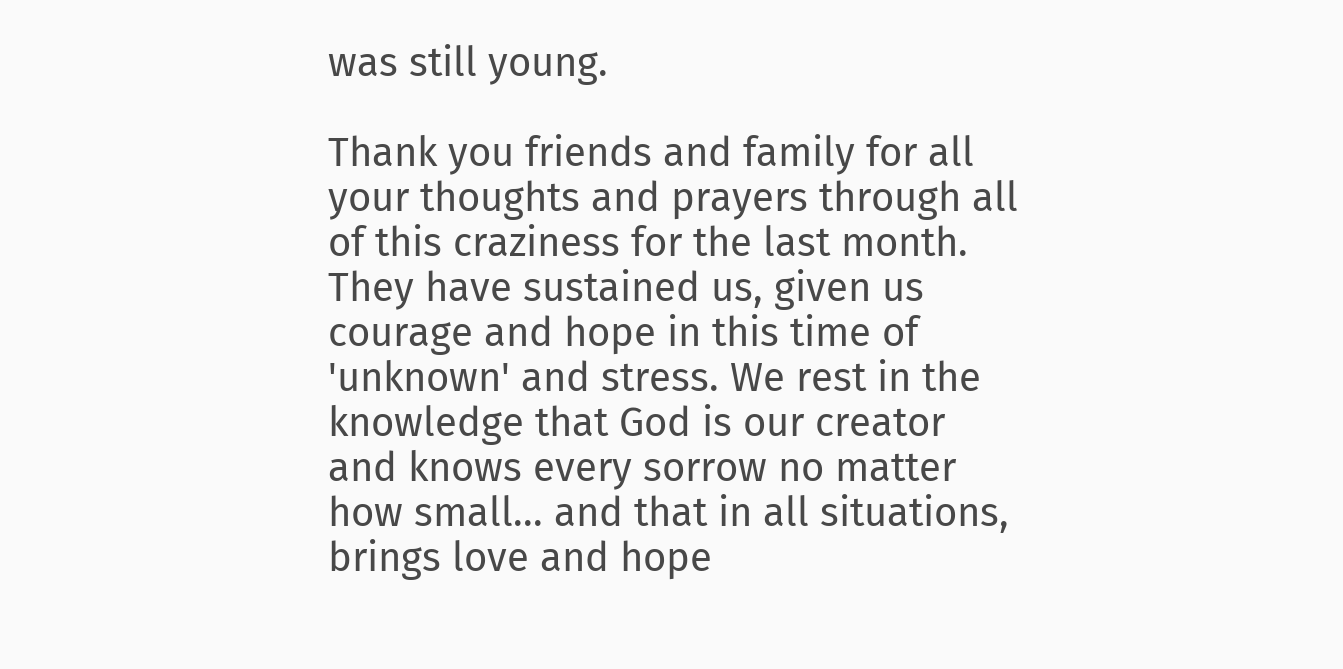was still young.

Thank you friends and family for all your thoughts and prayers through all of this craziness for the last month. They have sustained us, given us courage and hope in this time of 'unknown' and stress. We rest in the knowledge that God is our creator and knows every sorrow no matter how small... and that in all situations, brings love and hope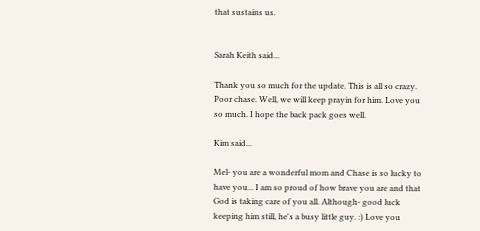that sustains us.


Sarah Keith said...

Thank you so much for the update. This is all so crazy. Poor chase. Well, we will keep prayin for him. Love you so much. I hope the back pack goes well.

Kim said...

Mel- you are a wonderful mom and Chase is so lucky to have you... I am so proud of how brave you are and that God is taking care of you all. Although- good luck keeping him still, he's a busy little guy. :) Love you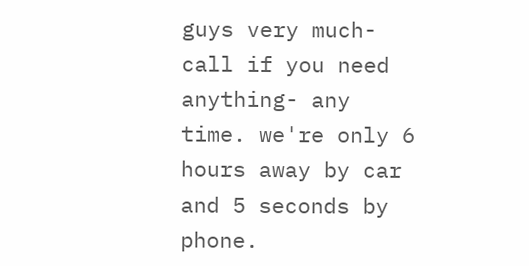guys very much- call if you need anything- any time. we're only 6 hours away by car and 5 seconds by phone.